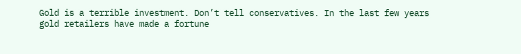Gold is a terrible investment. Don’t tell conservatives. In the last few years gold retailers have made a fortune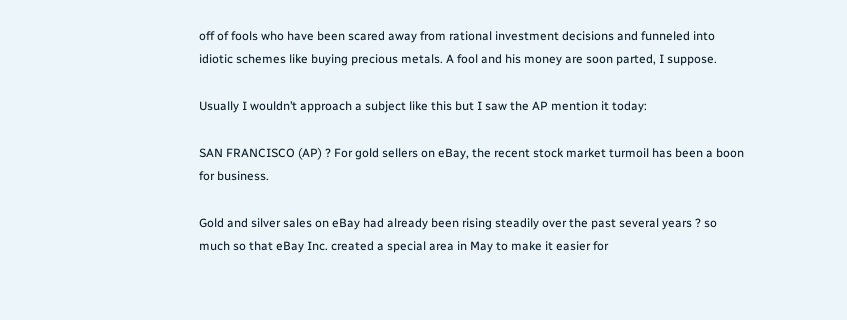off of fools who have been scared away from rational investment decisions and funneled into idiotic schemes like buying precious metals. A fool and his money are soon parted, I suppose.

Usually I wouldn’t approach a subject like this but I saw the AP mention it today:

SAN FRANCISCO (AP) ? For gold sellers on eBay, the recent stock market turmoil has been a boon for business.

Gold and silver sales on eBay had already been rising steadily over the past several years ? so much so that eBay Inc. created a special area in May to make it easier for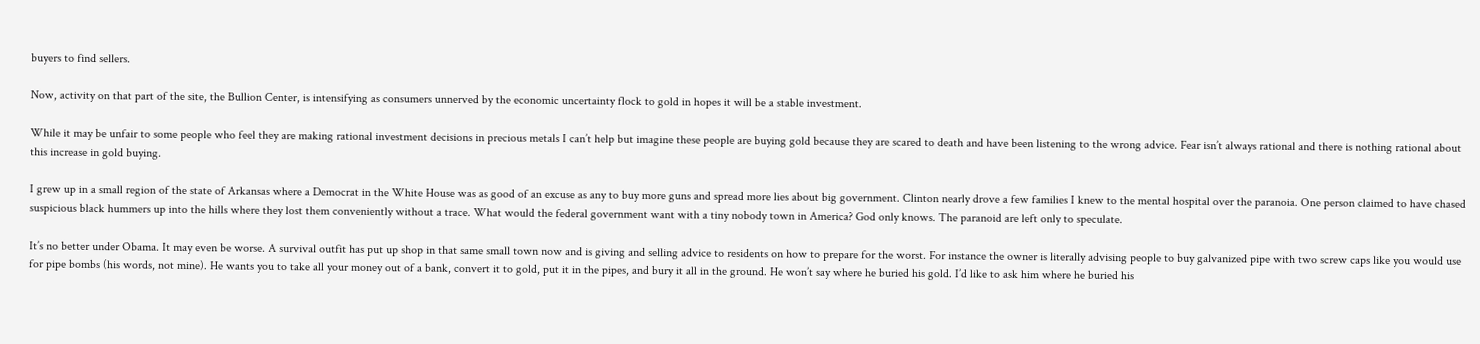buyers to find sellers.

Now, activity on that part of the site, the Bullion Center, is intensifying as consumers unnerved by the economic uncertainty flock to gold in hopes it will be a stable investment.

While it may be unfair to some people who feel they are making rational investment decisions in precious metals I can’t help but imagine these people are buying gold because they are scared to death and have been listening to the wrong advice. Fear isn’t always rational and there is nothing rational about this increase in gold buying.

I grew up in a small region of the state of Arkansas where a Democrat in the White House was as good of an excuse as any to buy more guns and spread more lies about big government. Clinton nearly drove a few families I knew to the mental hospital over the paranoia. One person claimed to have chased suspicious black hummers up into the hills where they lost them conveniently without a trace. What would the federal government want with a tiny nobody town in America? God only knows. The paranoid are left only to speculate.

It’s no better under Obama. It may even be worse. A survival outfit has put up shop in that same small town now and is giving and selling advice to residents on how to prepare for the worst. For instance the owner is literally advising people to buy galvanized pipe with two screw caps like you would use for pipe bombs (his words, not mine). He wants you to take all your money out of a bank, convert it to gold, put it in the pipes, and bury it all in the ground. He won’t say where he buried his gold. I’d like to ask him where he buried his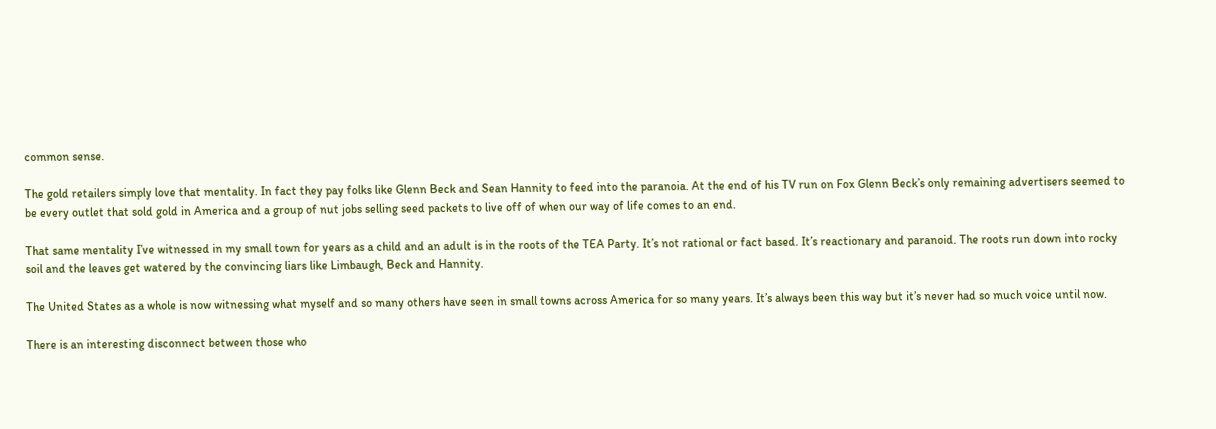common sense.

The gold retailers simply love that mentality. In fact they pay folks like Glenn Beck and Sean Hannity to feed into the paranoia. At the end of his TV run on Fox Glenn Beck’s only remaining advertisers seemed to be every outlet that sold gold in America and a group of nut jobs selling seed packets to live off of when our way of life comes to an end.

That same mentality I’ve witnessed in my small town for years as a child and an adult is in the roots of the TEA Party. It’s not rational or fact based. It’s reactionary and paranoid. The roots run down into rocky soil and the leaves get watered by the convincing liars like Limbaugh, Beck and Hannity.

The United States as a whole is now witnessing what myself and so many others have seen in small towns across America for so many years. It’s always been this way but it’s never had so much voice until now.

There is an interesting disconnect between those who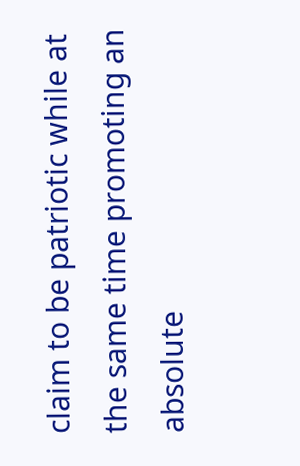claim to be patriotic while at the same time promoting an absolute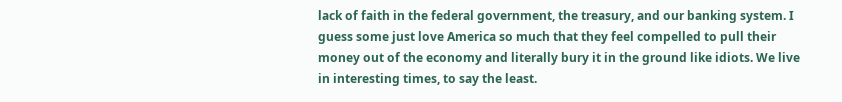lack of faith in the federal government, the treasury, and our banking system. I guess some just love America so much that they feel compelled to pull their money out of the economy and literally bury it in the ground like idiots. We live in interesting times, to say the least.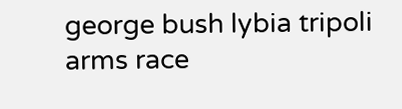george bush lybia tripoli arms race